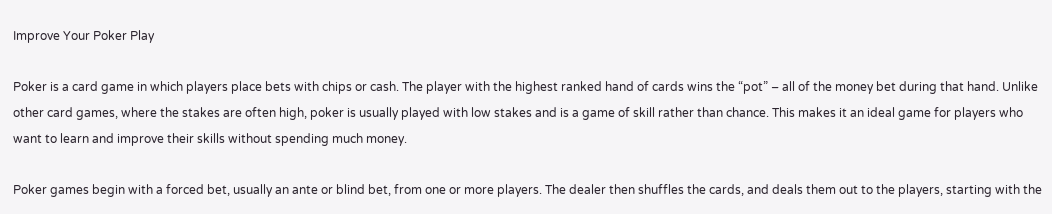Improve Your Poker Play

Poker is a card game in which players place bets with chips or cash. The player with the highest ranked hand of cards wins the “pot” – all of the money bet during that hand. Unlike other card games, where the stakes are often high, poker is usually played with low stakes and is a game of skill rather than chance. This makes it an ideal game for players who want to learn and improve their skills without spending much money.

Poker games begin with a forced bet, usually an ante or blind bet, from one or more players. The dealer then shuffles the cards, and deals them out to the players, starting with the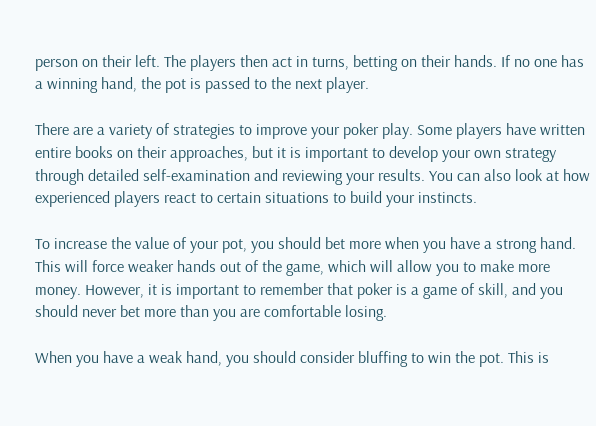person on their left. The players then act in turns, betting on their hands. If no one has a winning hand, the pot is passed to the next player.

There are a variety of strategies to improve your poker play. Some players have written entire books on their approaches, but it is important to develop your own strategy through detailed self-examination and reviewing your results. You can also look at how experienced players react to certain situations to build your instincts.

To increase the value of your pot, you should bet more when you have a strong hand. This will force weaker hands out of the game, which will allow you to make more money. However, it is important to remember that poker is a game of skill, and you should never bet more than you are comfortable losing.

When you have a weak hand, you should consider bluffing to win the pot. This is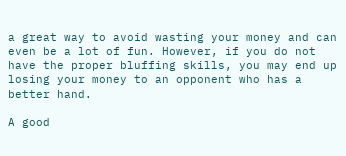a great way to avoid wasting your money and can even be a lot of fun. However, if you do not have the proper bluffing skills, you may end up losing your money to an opponent who has a better hand.

A good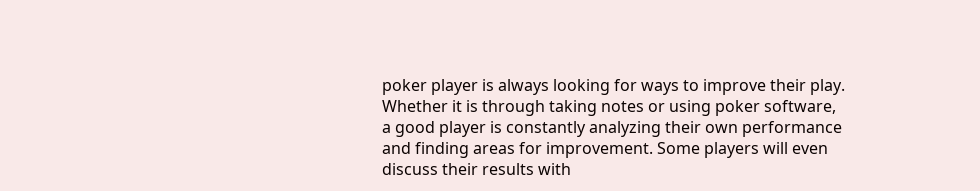poker player is always looking for ways to improve their play. Whether it is through taking notes or using poker software, a good player is constantly analyzing their own performance and finding areas for improvement. Some players will even discuss their results with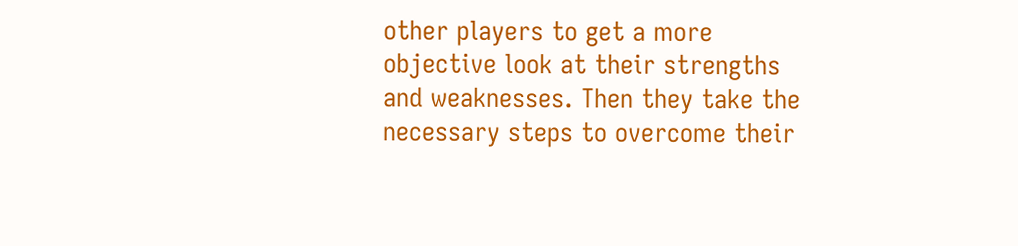other players to get a more objective look at their strengths and weaknesses. Then they take the necessary steps to overcome their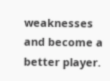weaknesses and become a better player.